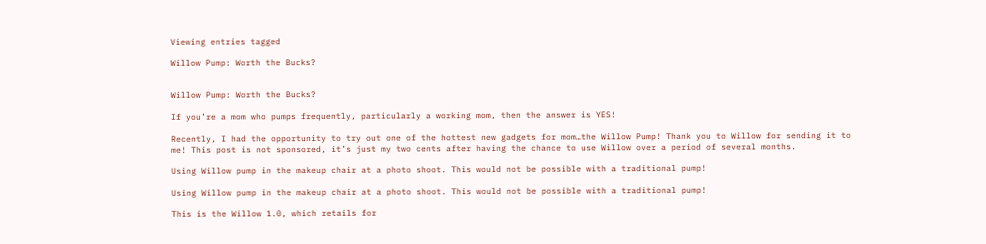Viewing entries tagged

Willow Pump: Worth the Bucks?


Willow Pump: Worth the Bucks?

If you’re a mom who pumps frequently, particularly a working mom, then the answer is YES!

Recently, I had the opportunity to try out one of the hottest new gadgets for mom…the Willow Pump! Thank you to Willow for sending it to me! This post is not sponsored, it’s just my two cents after having the chance to use Willow over a period of several months.

Using Willow pump in the makeup chair at a photo shoot. This would not be possible with a traditional pump!

Using Willow pump in the makeup chair at a photo shoot. This would not be possible with a traditional pump!

This is the Willow 1.0, which retails for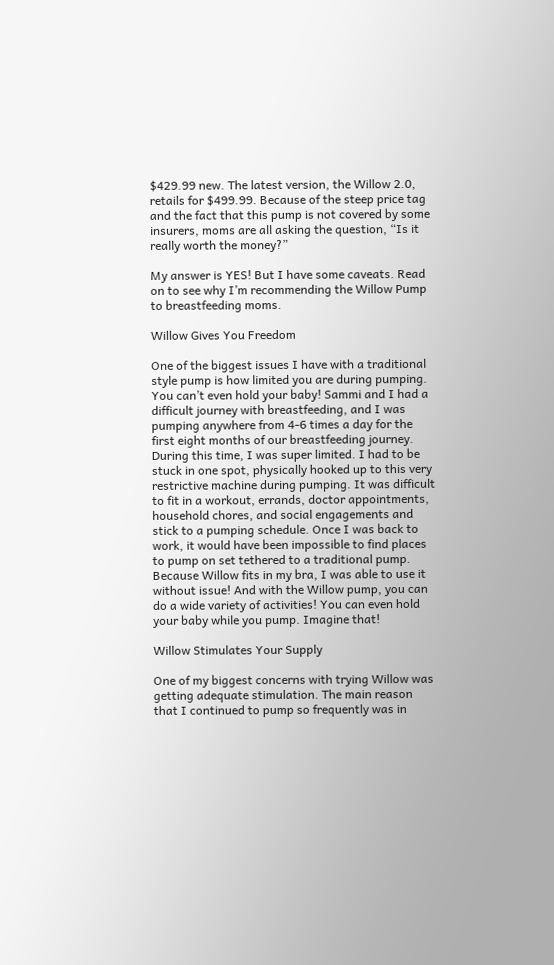$429.99 new. The latest version, the Willow 2.0, retails for $499.99. Because of the steep price tag and the fact that this pump is not covered by some insurers, moms are all asking the question, “Is it really worth the money?”

My answer is YES! But I have some caveats. Read on to see why I’m recommending the Willow Pump to breastfeeding moms.

Willow Gives You Freedom

One of the biggest issues I have with a traditional style pump is how limited you are during pumping. You can’t even hold your baby! Sammi and I had a difficult journey with breastfeeding, and I was pumping anywhere from 4-6 times a day for the first eight months of our breastfeeding journey. During this time, I was super limited. I had to be stuck in one spot, physically hooked up to this very restrictive machine during pumping. It was difficult to fit in a workout, errands, doctor appointments, household chores, and social engagements and stick to a pumping schedule. Once I was back to work, it would have been impossible to find places to pump on set tethered to a traditional pump. Because Willow fits in my bra, I was able to use it without issue! And with the Willow pump, you can do a wide variety of activities! You can even hold your baby while you pump. Imagine that!

Willow Stimulates Your Supply

One of my biggest concerns with trying Willow was getting adequate stimulation. The main reason that I continued to pump so frequently was in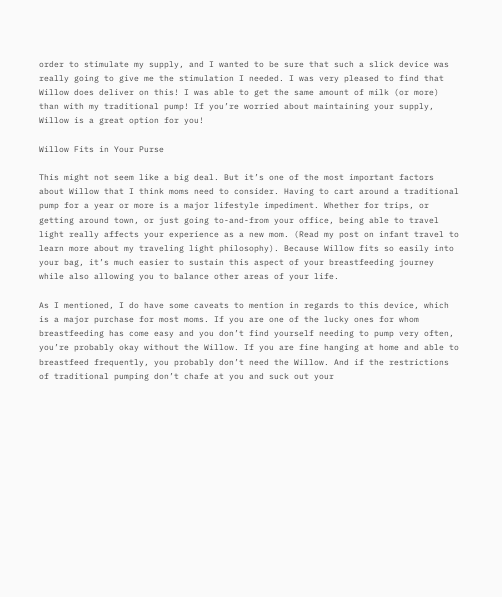order to stimulate my supply, and I wanted to be sure that such a slick device was really going to give me the stimulation I needed. I was very pleased to find that Willow does deliver on this! I was able to get the same amount of milk (or more) than with my traditional pump! If you’re worried about maintaining your supply, Willow is a great option for you!

Willow Fits in Your Purse

This might not seem like a big deal. But it’s one of the most important factors about Willow that I think moms need to consider. Having to cart around a traditional pump for a year or more is a major lifestyle impediment. Whether for trips, or getting around town, or just going to-and-from your office, being able to travel light really affects your experience as a new mom. (Read my post on infant travel to learn more about my traveling light philosophy). Because Willow fits so easily into your bag, it’s much easier to sustain this aspect of your breastfeeding journey while also allowing you to balance other areas of your life.

As I mentioned, I do have some caveats to mention in regards to this device, which is a major purchase for most moms. If you are one of the lucky ones for whom breastfeeding has come easy and you don’t find yourself needing to pump very often, you’re probably okay without the Willow. If you are fine hanging at home and able to breastfeed frequently, you probably don’t need the Willow. And if the restrictions of traditional pumping don’t chafe at you and suck out your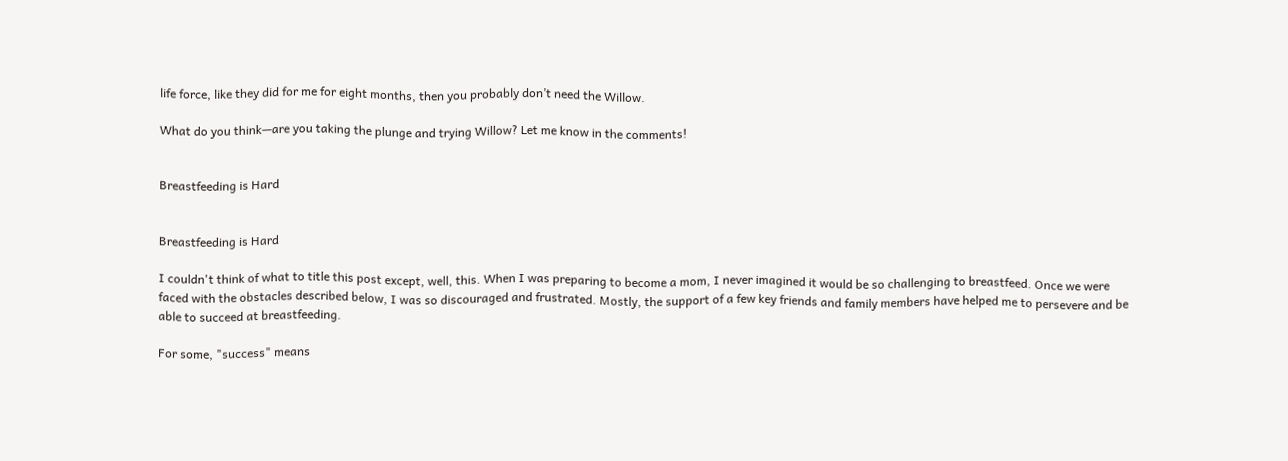life force, like they did for me for eight months, then you probably don’t need the Willow.

What do you think—are you taking the plunge and trying Willow? Let me know in the comments!


Breastfeeding is Hard


Breastfeeding is Hard

I couldn't think of what to title this post except, well, this. When I was preparing to become a mom, I never imagined it would be so challenging to breastfeed. Once we were faced with the obstacles described below, I was so discouraged and frustrated. Mostly, the support of a few key friends and family members have helped me to persevere and be able to succeed at breastfeeding.

For some, "success" means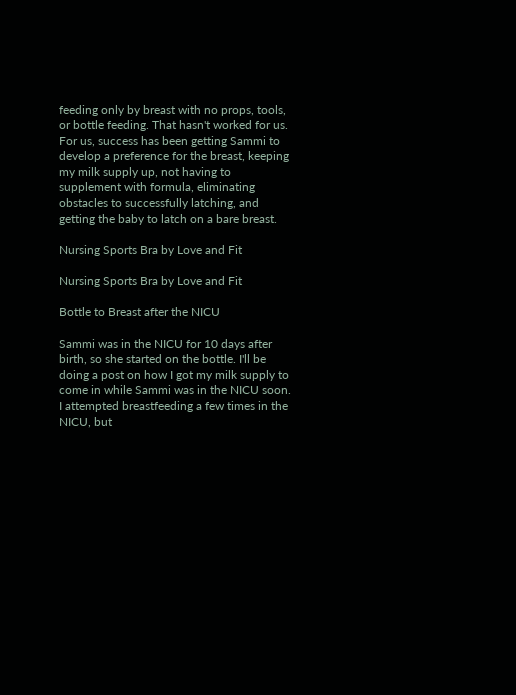feeding only by breast with no props, tools, or bottle feeding. That hasn't worked for us. For us, success has been getting Sammi to develop a preference for the breast, keeping my milk supply up, not having to supplement with formula, eliminating obstacles to successfully latching, and getting the baby to latch on a bare breast.

Nursing Sports Bra by Love and Fit

Nursing Sports Bra by Love and Fit

Bottle to Breast after the NICU

Sammi was in the NICU for 10 days after birth, so she started on the bottle. I'll be doing a post on how I got my milk supply to come in while Sammi was in the NICU soon. I attempted breastfeeding a few times in the NICU, but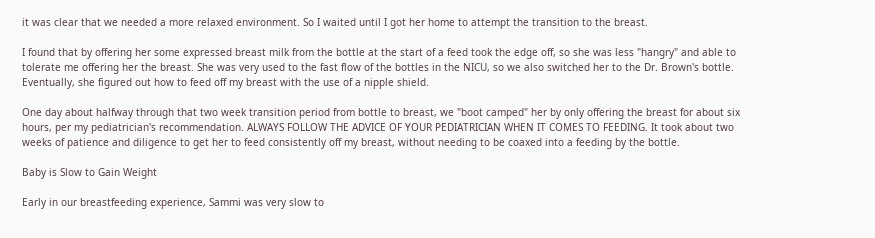it was clear that we needed a more relaxed environment. So I waited until I got her home to attempt the transition to the breast.

I found that by offering her some expressed breast milk from the bottle at the start of a feed took the edge off, so she was less "hangry" and able to tolerate me offering her the breast. She was very used to the fast flow of the bottles in the NICU, so we also switched her to the Dr. Brown's bottle. Eventually, she figured out how to feed off my breast with the use of a nipple shield.

One day about halfway through that two week transition period from bottle to breast, we "boot camped" her by only offering the breast for about six hours, per my pediatrician's recommendation. ALWAYS FOLLOW THE ADVICE OF YOUR PEDIATRICIAN WHEN IT COMES TO FEEDING. It took about two weeks of patience and diligence to get her to feed consistently off my breast, without needing to be coaxed into a feeding by the bottle.

Baby is Slow to Gain Weight

Early in our breastfeeding experience, Sammi was very slow to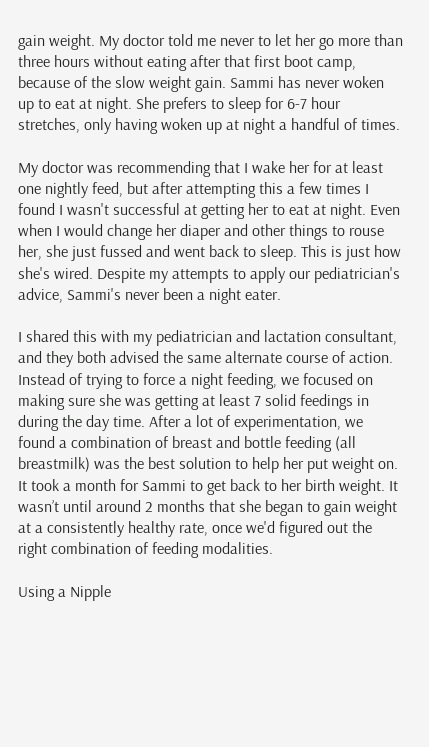gain weight. My doctor told me never to let her go more than three hours without eating after that first boot camp, because of the slow weight gain. Sammi has never woken up to eat at night. She prefers to sleep for 6-7 hour stretches, only having woken up at night a handful of times.

My doctor was recommending that I wake her for at least one nightly feed, but after attempting this a few times I found I wasn't successful at getting her to eat at night. Even when I would change her diaper and other things to rouse her, she just fussed and went back to sleep. This is just how she's wired. Despite my attempts to apply our pediatrician's advice, Sammi's never been a night eater.

I shared this with my pediatrician and lactation consultant, and they both advised the same alternate course of action. Instead of trying to force a night feeding, we focused on making sure she was getting at least 7 solid feedings in during the day time. After a lot of experimentation, we found a combination of breast and bottle feeding (all breastmilk) was the best solution to help her put weight on. It took a month for Sammi to get back to her birth weight. It wasn’t until around 2 months that she began to gain weight at a consistently healthy rate, once we'd figured out the right combination of feeding modalities.

Using a Nipple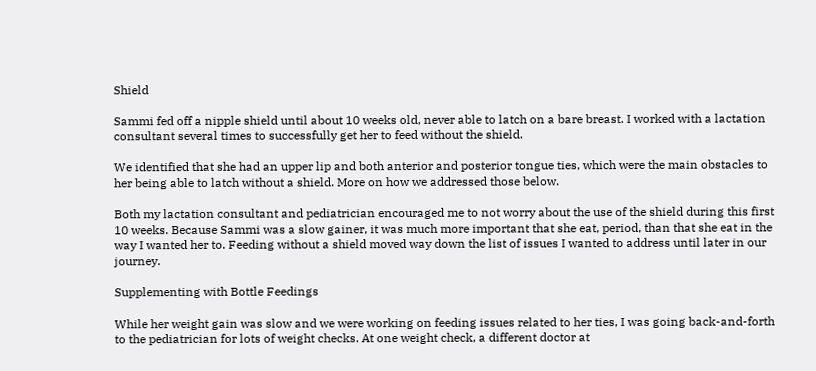Shield

Sammi fed off a nipple shield until about 10 weeks old, never able to latch on a bare breast. I worked with a lactation consultant several times to successfully get her to feed without the shield.

We identified that she had an upper lip and both anterior and posterior tongue ties, which were the main obstacles to her being able to latch without a shield. More on how we addressed those below.

Both my lactation consultant and pediatrician encouraged me to not worry about the use of the shield during this first 10 weeks. Because Sammi was a slow gainer, it was much more important that she eat, period, than that she eat in the way I wanted her to. Feeding without a shield moved way down the list of issues I wanted to address until later in our journey.

Supplementing with Bottle Feedings

While her weight gain was slow and we were working on feeding issues related to her ties, I was going back-and-forth to the pediatrician for lots of weight checks. At one weight check, a different doctor at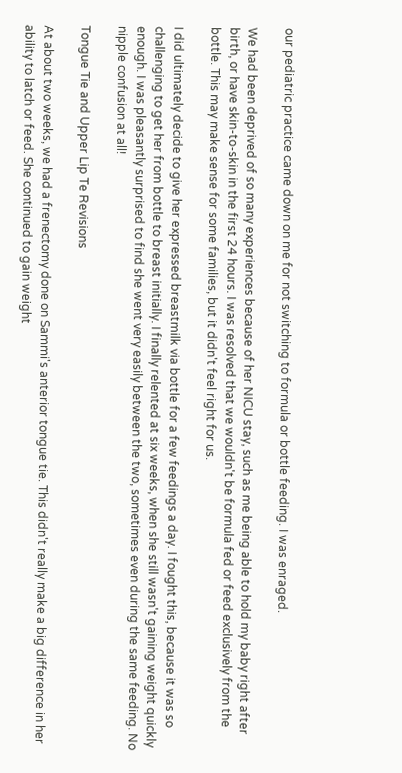our pediatric practice came down on me for not switching to formula or bottle feeding. I was enraged.

We had been deprived of so many experiences because of her NICU stay, such as me being able to hold my baby right after birth, or have skin-to-skin in the first 24 hours. I was resolved that we wouldn't be formula fed or feed exclusively from the bottle. This may make sense for some families, but it didn't feel right for us.

I did ultimately decide to give her expressed breastmilk via bottle for a few feedings a day. I fought this, because it was so challenging to get her from bottle to breast initially. I finally relented at six weeks, when she still wasn't gaining weight quickly enough. I was pleasantly surprised to find she went very easily between the two, sometimes even during the same feeding. No nipple confusion at all!

Tongue Tie and Upper Lip Te Revisions

At about two weeks, we had a frenectomy done on Sammi's anterior tongue tie. This didn't really make a big difference in her ability to latch or feed. She continued to gain weight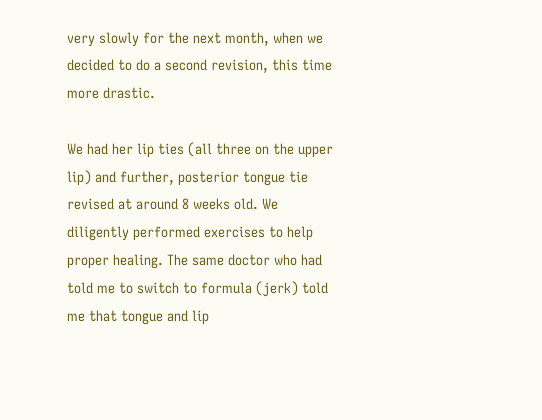very slowly for the next month, when we decided to do a second revision, this time more drastic.

We had her lip ties (all three on the upper lip) and further, posterior tongue tie revised at around 8 weeks old. We diligently performed exercises to help proper healing. The same doctor who had told me to switch to formula (jerk) told me that tongue and lip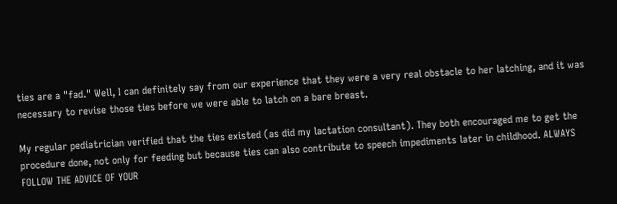ties are a "fad." Well, I can definitely say from our experience that they were a very real obstacle to her latching, and it was necessary to revise those ties before we were able to latch on a bare breast.

My regular pediatrician verified that the ties existed (as did my lactation consultant). They both encouraged me to get the procedure done, not only for feeding but because ties can also contribute to speech impediments later in childhood. ALWAYS FOLLOW THE ADVICE OF YOUR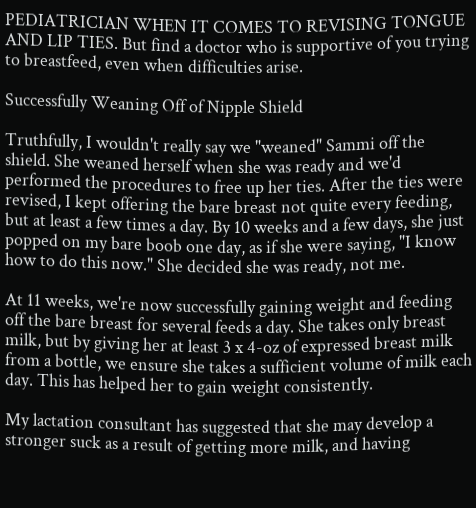PEDIATRICIAN WHEN IT COMES TO REVISING TONGUE AND LIP TIES. But find a doctor who is supportive of you trying to breastfeed, even when difficulties arise.

Successfully Weaning Off of Nipple Shield

Truthfully, I wouldn't really say we "weaned" Sammi off the shield. She weaned herself when she was ready and we'd performed the procedures to free up her ties. After the ties were revised, I kept offering the bare breast not quite every feeding, but at least a few times a day. By 10 weeks and a few days, she just popped on my bare boob one day, as if she were saying, "I know how to do this now." She decided she was ready, not me.

At 11 weeks, we're now successfully gaining weight and feeding off the bare breast for several feeds a day. She takes only breast milk, but by giving her at least 3 x 4-oz of expressed breast milk from a bottle, we ensure she takes a sufficient volume of milk each day. This has helped her to gain weight consistently.

My lactation consultant has suggested that she may develop a stronger suck as a result of getting more milk, and having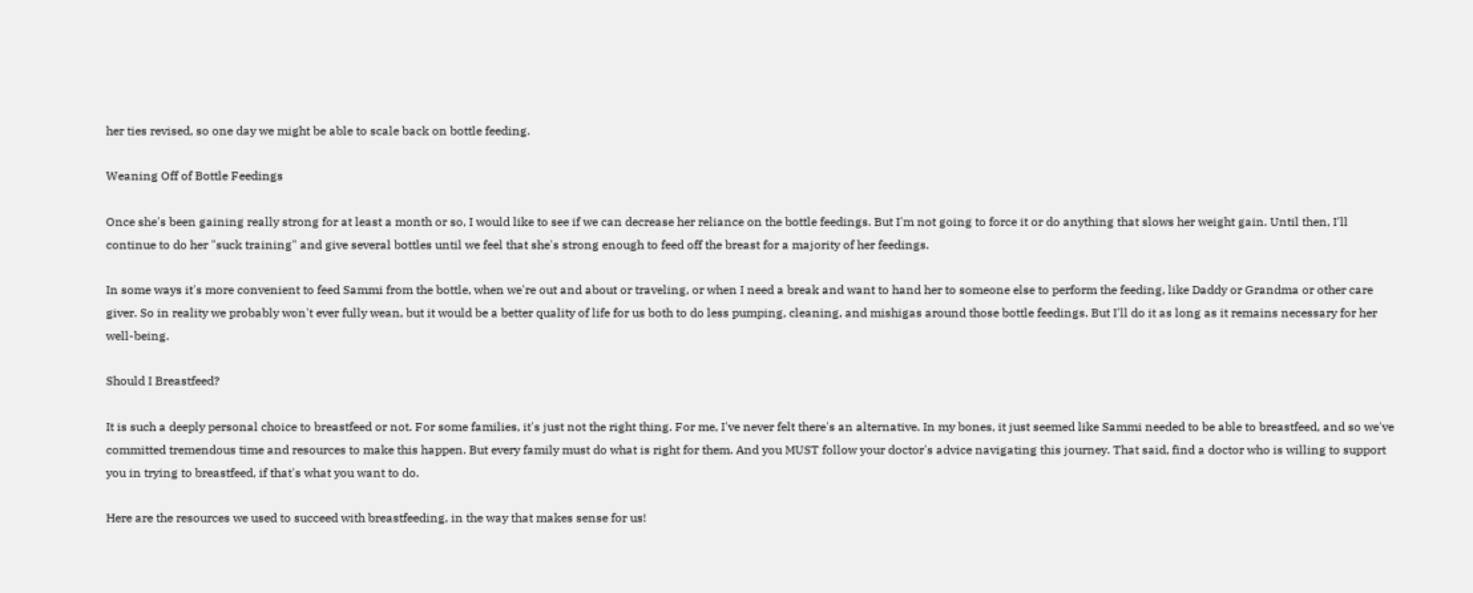her ties revised, so one day we might be able to scale back on bottle feeding.

Weaning Off of Bottle Feedings

Once she's been gaining really strong for at least a month or so, I would like to see if we can decrease her reliance on the bottle feedings. But I'm not going to force it or do anything that slows her weight gain. Until then, I'll continue to do her "suck training" and give several bottles until we feel that she's strong enough to feed off the breast for a majority of her feedings.

In some ways it's more convenient to feed Sammi from the bottle, when we're out and about or traveling, or when I need a break and want to hand her to someone else to perform the feeding, like Daddy or Grandma or other care giver. So in reality we probably won't ever fully wean, but it would be a better quality of life for us both to do less pumping, cleaning, and mishigas around those bottle feedings. But I'll do it as long as it remains necessary for her well-being.

Should I Breastfeed?

It is such a deeply personal choice to breastfeed or not. For some families, it's just not the right thing. For me, I've never felt there's an alternative. In my bones, it just seemed like Sammi needed to be able to breastfeed, and so we've committed tremendous time and resources to make this happen. But every family must do what is right for them. And you MUST follow your doctor's advice navigating this journey. That said, find a doctor who is willing to support you in trying to breastfeed, if that's what you want to do.

Here are the resources we used to succeed with breastfeeding, in the way that makes sense for us!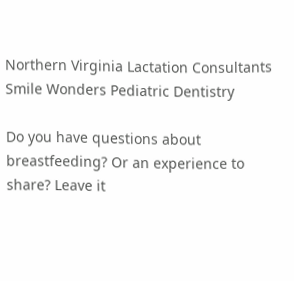Northern Virginia Lactation Consultants
Smile Wonders Pediatric Dentistry

Do you have questions about breastfeeding? Or an experience to share? Leave it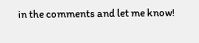in the comments and let me know!